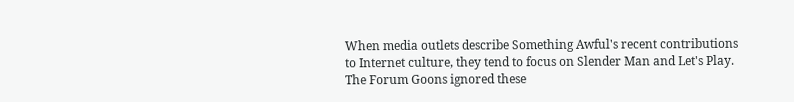When media outlets describe Something Awful's recent contributions to Internet culture, they tend to focus on Slender Man and Let's Play. The Forum Goons ignored these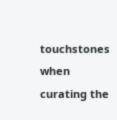touchstones when curating the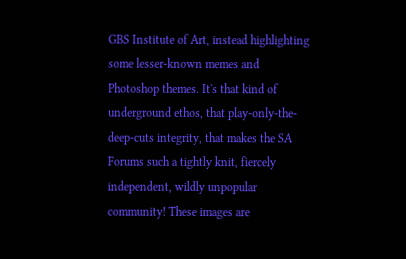GBS Institute of Art, instead highlighting some lesser-known memes and Photoshop themes. It's that kind of underground ethos, that play-only-the-deep-cuts integrity, that makes the SA Forums such a tightly knit, fiercely independent, wildly unpopular community! These images are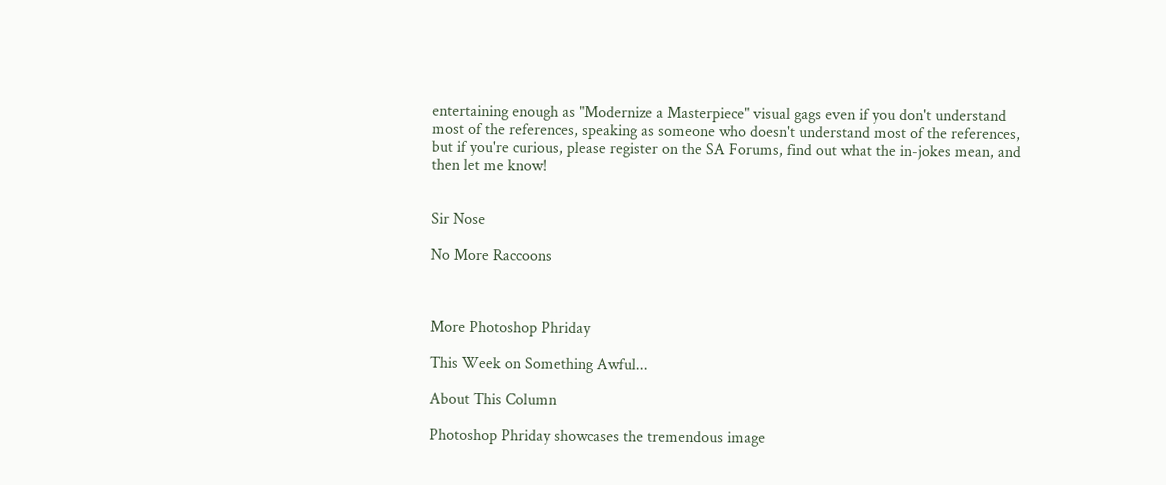entertaining enough as "Modernize a Masterpiece" visual gags even if you don't understand most of the references, speaking as someone who doesn't understand most of the references, but if you're curious, please register on the SA Forums, find out what the in-jokes mean, and then let me know!


Sir Nose

No More Raccoons



More Photoshop Phriday

This Week on Something Awful...

About This Column

Photoshop Phriday showcases the tremendous image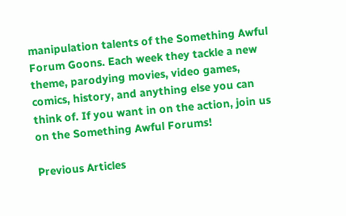manipulation talents of the Something Awful Forum Goons. Each week they tackle a new theme, parodying movies, video games, comics, history, and anything else you can think of. If you want in on the action, join us on the Something Awful Forums!

Previous Articles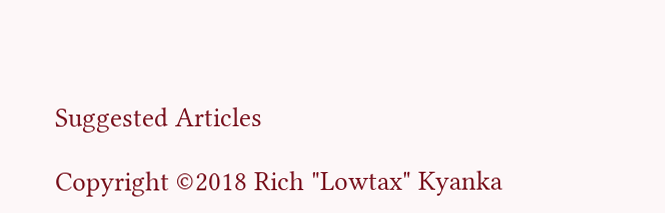Suggested Articles

Copyright ©2018 Rich "Lowtax" Kyanka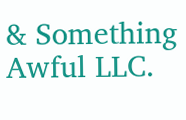& Something Awful LLC.